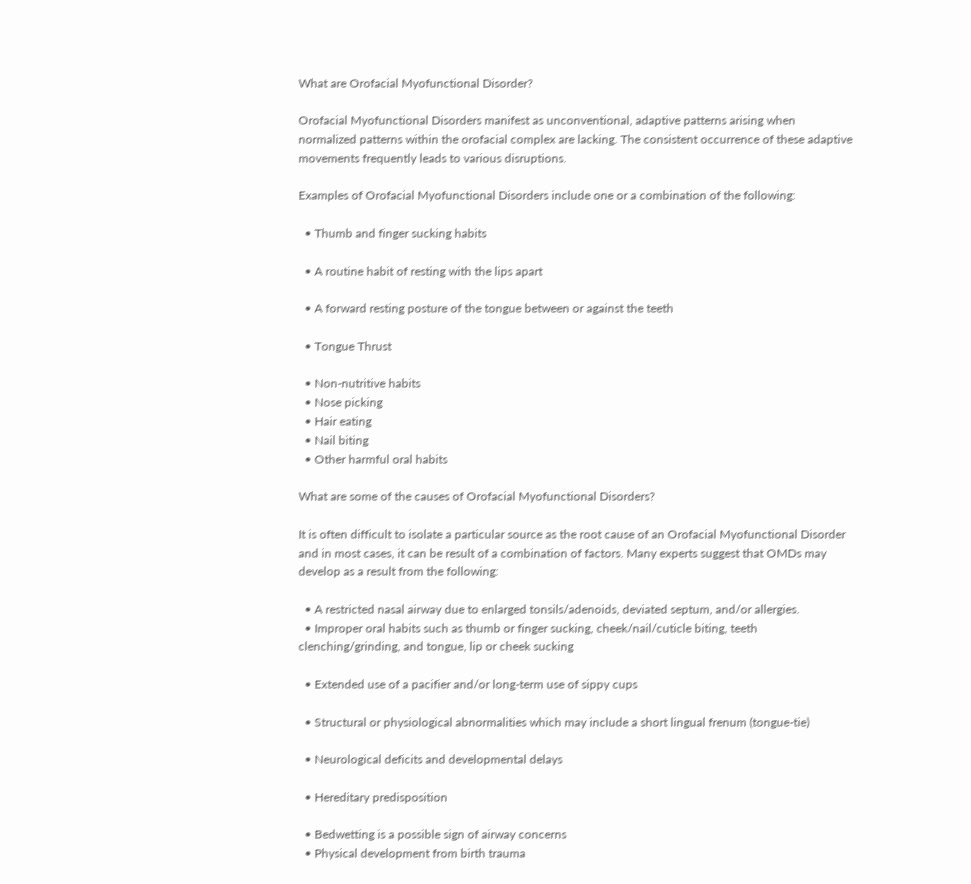What are Orofacial Myofunctional Disorder?

Orofacial Myofunctional Disorders manifest as unconventional, adaptive patterns arising when normalized patterns within the orofacial complex are lacking. The consistent occurrence of these adaptive movements frequently leads to various disruptions.

Examples of Orofacial Myofunctional Disorders include one or a combination of the following:

  • Thumb and finger sucking habits

  • A routine habit of resting with the lips apart

  • A forward resting posture of the tongue between or against the teeth

  • Tongue Thrust

  • Non-nutritive habits
  • Nose picking
  • Hair eating
  • Nail biting
  • Other harmful oral habits

What are some of the causes of Orofacial Myofunctional Disorders?

It is often difficult to isolate a particular source as the root cause of an Orofacial Myofunctional Disorder and in most cases, it can be result of a combination of factors. Many experts suggest that OMDs may develop as a result from the following:

  • A restricted nasal airway due to enlarged tonsils/adenoids, deviated septum, and/or allergies.
  • Improper oral habits such as thumb or finger sucking, cheek/nail/cuticle biting, teeth clenching/grinding, and tongue, lip or cheek sucking

  • Extended use of a pacifier and/or long-term use of sippy cups

  • Structural or physiological abnormalities which may include a short lingual frenum (tongue-tie)

  • Neurological deficits and developmental delays

  • Hereditary predisposition

  • Bedwetting is a possible sign of airway concerns
  • Physical development from birth trauma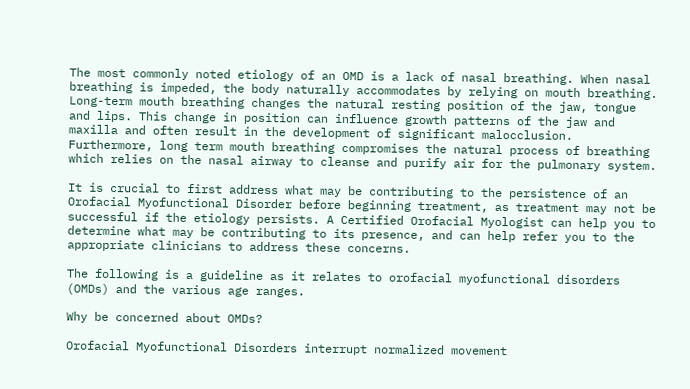The most commonly noted etiology of an OMD is a lack of nasal breathing. When nasal breathing is impeded, the body naturally accommodates by relying on mouth breathing. Long-term mouth breathing changes the natural resting position of the jaw, tongue and lips. This change in position can influence growth patterns of the jaw and maxilla and often result in the development of significant malocclusion. Furthermore, long term mouth breathing compromises the natural process of breathing which relies on the nasal airway to cleanse and purify air for the pulmonary system.

It is crucial to first address what may be contributing to the persistence of an Orofacial Myofunctional Disorder before beginning treatment, as treatment may not be successful if the etiology persists. A Certified Orofacial Myologist can help you to determine what may be contributing to its presence, and can help refer you to the appropriate clinicians to address these concerns.

The following is a guideline as it relates to orofacial myofunctional disorders (OMDs) and the various age ranges.

Why be concerned about OMDs?

Orofacial Myofunctional Disorders interrupt normalized movement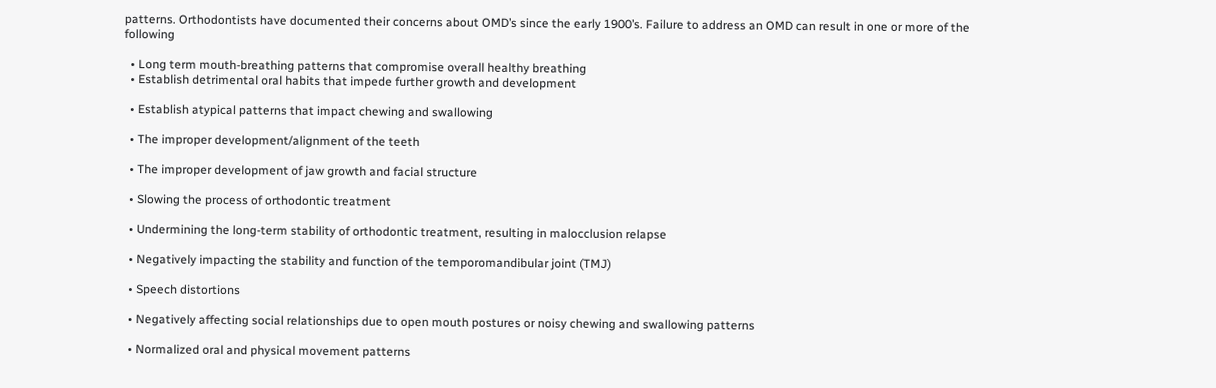patterns. Orthodontists have documented their concerns about OMD’s since the early 1900’s. Failure to address an OMD can result in one or more of the following

  • Long term mouth-breathing patterns that compromise overall healthy breathing
  • Establish detrimental oral habits that impede further growth and development

  • Establish atypical patterns that impact chewing and swallowing

  • The improper development/alignment of the teeth

  • The improper development of jaw growth and facial structure

  • Slowing the process of orthodontic treatment

  • Undermining the long-term stability of orthodontic treatment, resulting in malocclusion relapse

  • Negatively impacting the stability and function of the temporomandibular joint (TMJ)

  • Speech distortions

  • Negatively affecting social relationships due to open mouth postures or noisy chewing and swallowing patterns

  • Normalized oral and physical movement patterns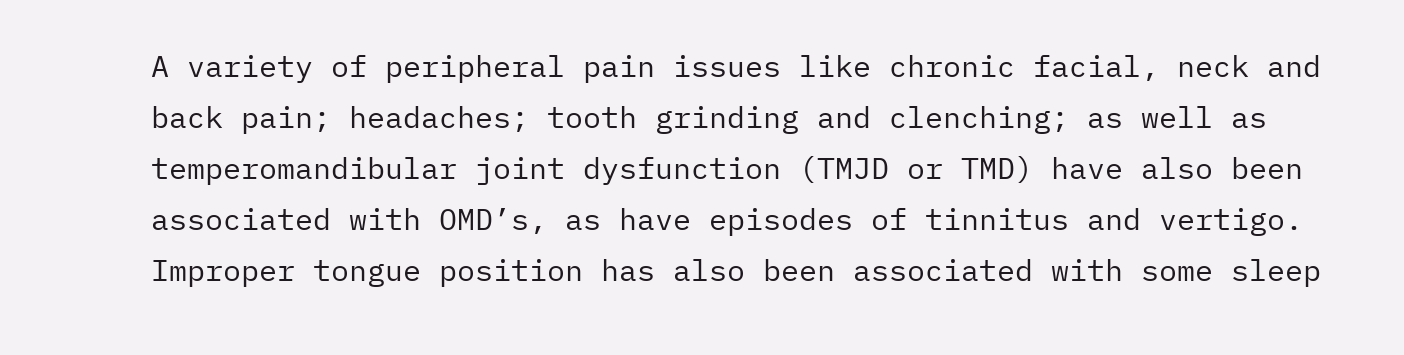A variety of peripheral pain issues like chronic facial, neck and back pain; headaches; tooth grinding and clenching; as well as temperomandibular joint dysfunction (TMJD or TMD) have also been associated with OMD’s, as have episodes of tinnitus and vertigo.
Improper tongue position has also been associated with some sleep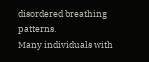disordered breathing patterns.
Many individuals with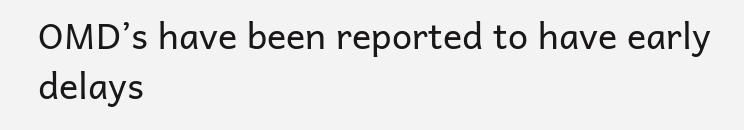OMD’s have been reported to have early delays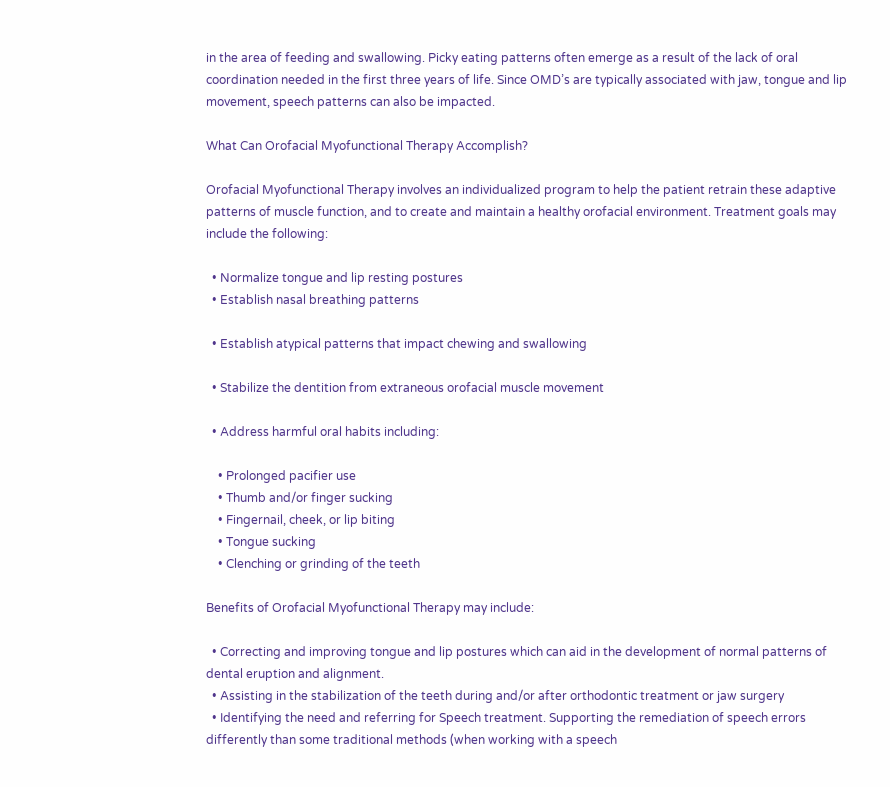in the area of feeding and swallowing. Picky eating patterns often emerge as a result of the lack of oral coordination needed in the first three years of life. Since OMD’s are typically associated with jaw, tongue and lip movement, speech patterns can also be impacted.

What Can Orofacial Myofunctional Therapy Accomplish?

Orofacial Myofunctional Therapy involves an individualized program to help the patient retrain these adaptive patterns of muscle function, and to create and maintain a healthy orofacial environment. Treatment goals may include the following:

  • Normalize tongue and lip resting postures
  • Establish nasal breathing patterns

  • Establish atypical patterns that impact chewing and swallowing

  • Stabilize the dentition from extraneous orofacial muscle movement

  • Address harmful oral habits including:

    • Prolonged pacifier use
    • Thumb and/or finger sucking
    • Fingernail, cheek, or lip biting
    • Tongue sucking
    • Clenching or grinding of the teeth

Benefits of Orofacial Myofunctional Therapy may include:

  • Correcting and improving tongue and lip postures which can aid in the development of normal patterns of dental eruption and alignment.
  • Assisting in the stabilization of the teeth during and/or after orthodontic treatment or jaw surgery
  • Identifying the need and referring for Speech treatment. Supporting the remediation of speech errors differently than some traditional methods (when working with a speech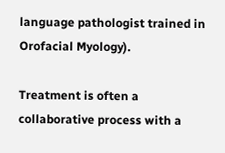language pathologist trained in Orofacial Myology).

Treatment is often a collaborative process with a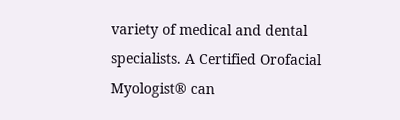variety of medical and dental specialists. A Certified Orofacial Myologist® can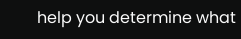help you determine what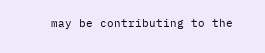may be contributing to the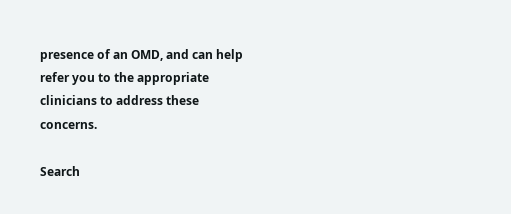presence of an OMD, and can help refer you to the appropriate clinicians to address these concerns.

Search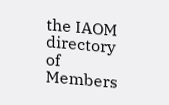the IAOM directory of Members